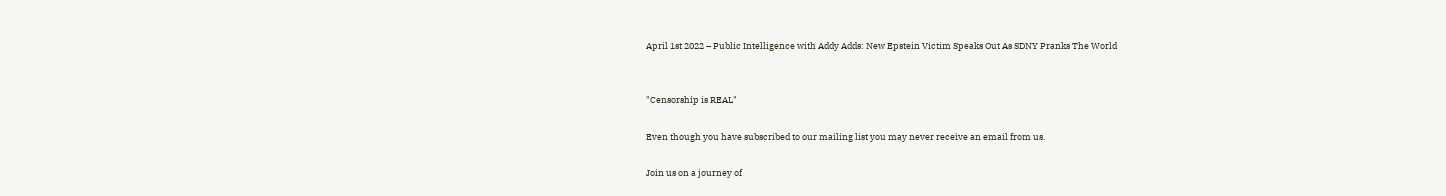April 1st 2022 – Public Intelligence with Addy Adds: New Epstein Victim Speaks Out As SDNY Pranks The World


"Censorship is REAL"

Even though you have subscribed to our mailing list you may never receive an email from us.

Join us on a journey of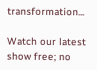transformation...

Watch our latest show free; no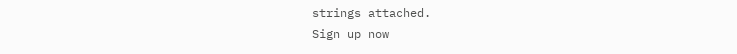strings attached.
Sign up now